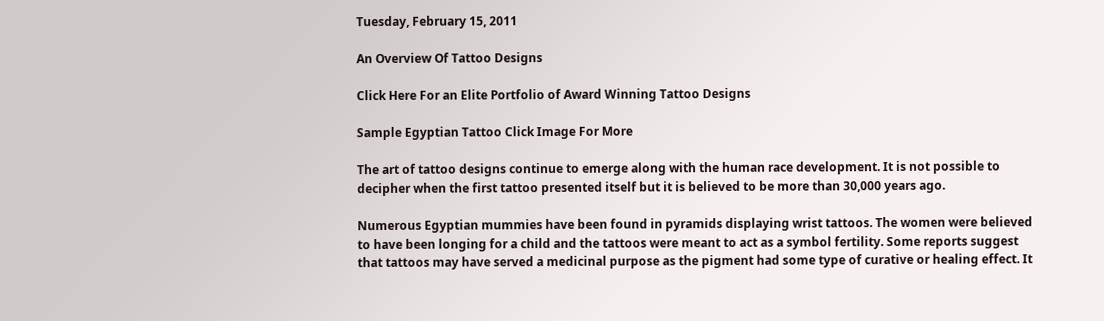Tuesday, February 15, 2011

An Overview Of Tattoo Designs

Click Here For an Elite Portfolio of Award Winning Tattoo Designs

Sample Egyptian Tattoo Click Image For More

The art of tattoo designs continue to emerge along with the human race development. It is not possible to decipher when the first tattoo presented itself but it is believed to be more than 30,000 years ago.

Numerous Egyptian mummies have been found in pyramids displaying wrist tattoos. The women were believed to have been longing for a child and the tattoos were meant to act as a symbol fertility. Some reports suggest that tattoos may have served a medicinal purpose as the pigment had some type of curative or healing effect. It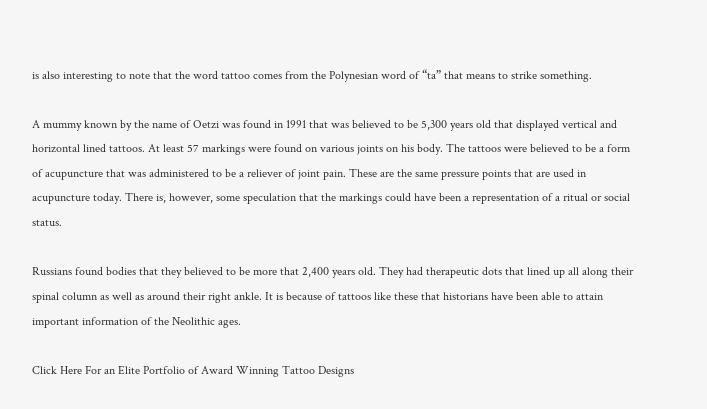is also interesting to note that the word tattoo comes from the Polynesian word of “ta” that means to strike something.

A mummy known by the name of Oetzi was found in 1991 that was believed to be 5,300 years old that displayed vertical and horizontal lined tattoos. At least 57 markings were found on various joints on his body. The tattoos were believed to be a form of acupuncture that was administered to be a reliever of joint pain. These are the same pressure points that are used in acupuncture today. There is, however, some speculation that the markings could have been a representation of a ritual or social status.

Russians found bodies that they believed to be more that 2,400 years old. They had therapeutic dots that lined up all along their spinal column as well as around their right ankle. It is because of tattoos like these that historians have been able to attain important information of the Neolithic ages.

Click Here For an Elite Portfolio of Award Winning Tattoo Designs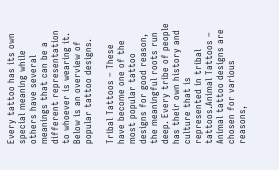Every tattoo has its own special meaning while others have several meanings that can be a different representation to whoever is wearing it. Below is an overview of popular tattoo designs.

Tribal Tattoos – These have become one of the most popular tattoo designs for good reason, the meaningful roots run deep. Every tribe of people has their own history and culture that is represented in tribal tattoos.Animal Tattoos – Animal tattoo designs are chosen for various reasons,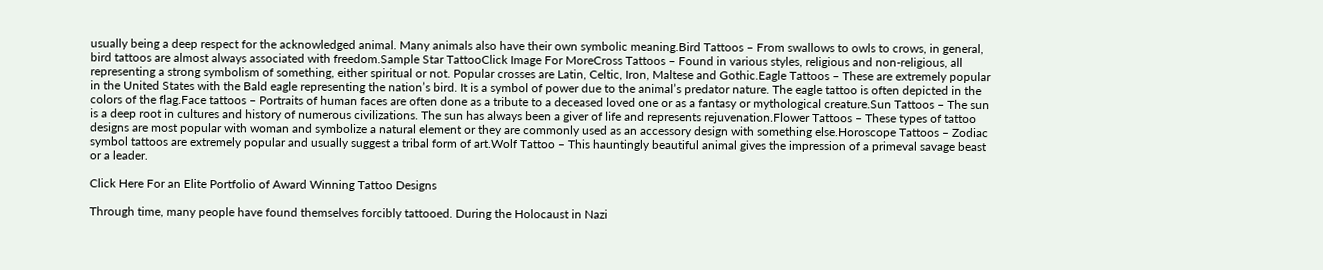usually being a deep respect for the acknowledged animal. Many animals also have their own symbolic meaning.Bird Tattoos – From swallows to owls to crows, in general, bird tattoos are almost always associated with freedom.Sample Star TattooClick Image For MoreCross Tattoos – Found in various styles, religious and non-religious, all representing a strong symbolism of something, either spiritual or not. Popular crosses are Latin, Celtic, Iron, Maltese and Gothic.Eagle Tattoos – These are extremely popular in the United States with the Bald eagle representing the nation’s bird. It is a symbol of power due to the animal’s predator nature. The eagle tattoo is often depicted in the colors of the flag.Face tattoos – Portraits of human faces are often done as a tribute to a deceased loved one or as a fantasy or mythological creature.Sun Tattoos – The sun is a deep root in cultures and history of numerous civilizations. The sun has always been a giver of life and represents rejuvenation.Flower Tattoos – These types of tattoo designs are most popular with woman and symbolize a natural element or they are commonly used as an accessory design with something else.Horoscope Tattoos – Zodiac symbol tattoos are extremely popular and usually suggest a tribal form of art.Wolf Tattoo – This hauntingly beautiful animal gives the impression of a primeval savage beast or a leader.

Click Here For an Elite Portfolio of Award Winning Tattoo Designs

Through time, many people have found themselves forcibly tattooed. During the Holocaust in Nazi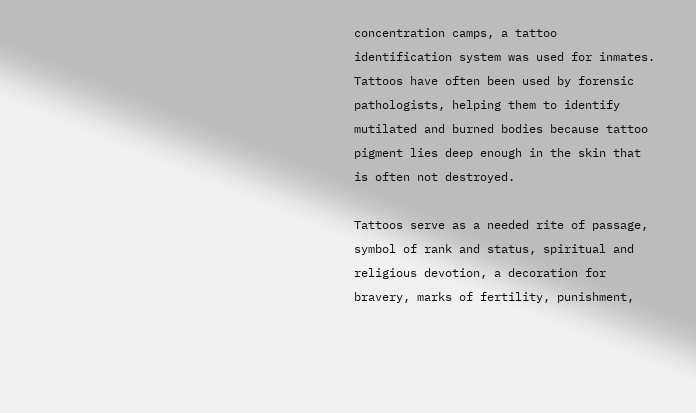concentration camps, a tattoo identification system was used for inmates. Tattoos have often been used by forensic pathologists, helping them to identify mutilated and burned bodies because tattoo pigment lies deep enough in the skin that is often not destroyed.

Tattoos serve as a needed rite of passage, symbol of rank and status, spiritual and religious devotion, a decoration for bravery, marks of fertility, punishment,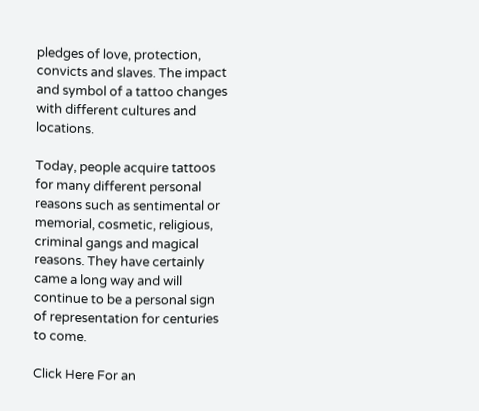pledges of love, protection, convicts and slaves. The impact and symbol of a tattoo changes with different cultures and locations.

Today, people acquire tattoos for many different personal reasons such as sentimental or memorial, cosmetic, religious, criminal gangs and magical reasons. They have certainly came a long way and will continue to be a personal sign of representation for centuries to come.

Click Here For an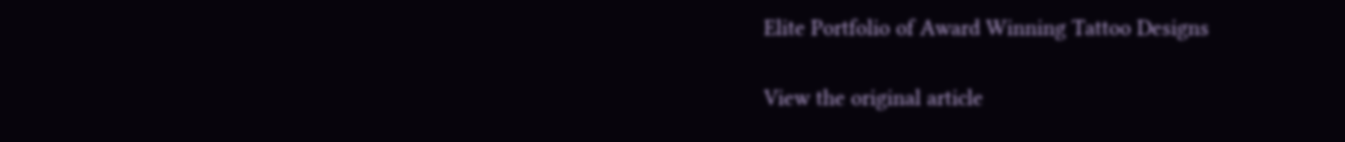Elite Portfolio of Award Winning Tattoo Designs

View the original article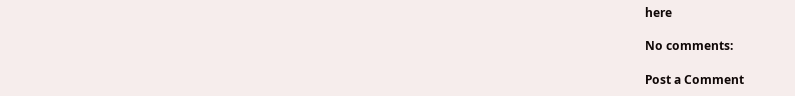here

No comments:

Post a Comment